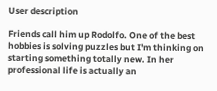User description

Friends call him up Rodolfo. One of the best hobbies is solving puzzles but I'm thinking on starting something totally new. In her professional life is actually an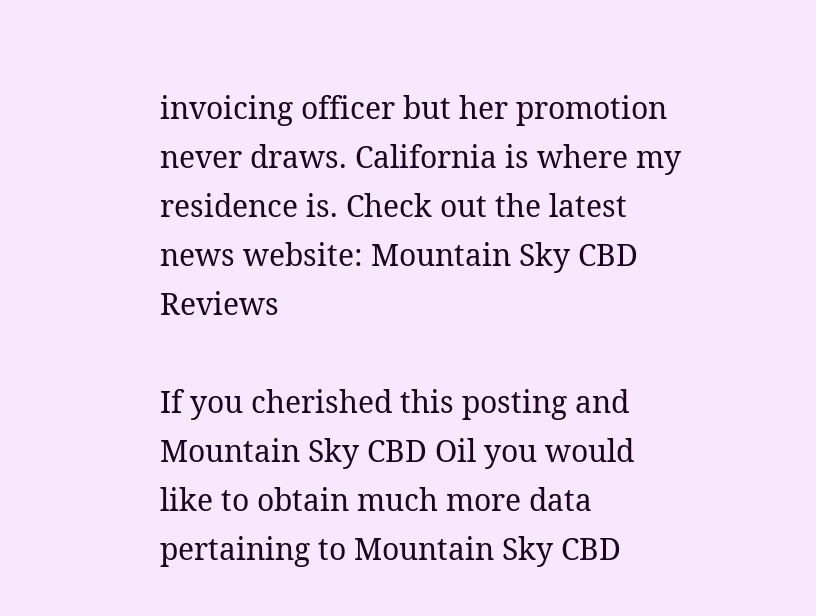invoicing officer but her promotion never draws. California is where my residence is. Check out the latest news website: Mountain Sky CBD Reviews

If you cherished this posting and Mountain Sky CBD Oil you would like to obtain much more data pertaining to Mountain Sky CBD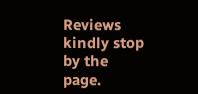Reviews kindly stop by the page.